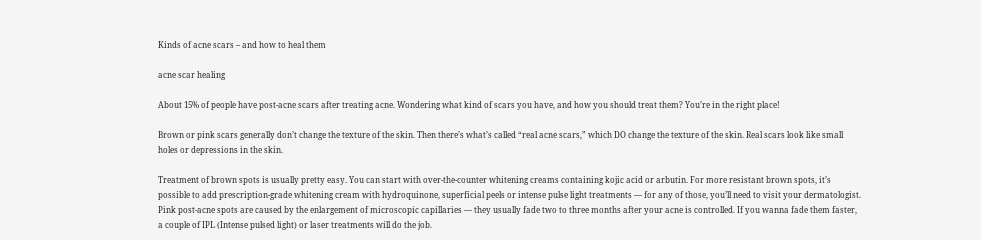Kinds of acne scars – and how to heal them

acne scar healing

About 15% of people have post-acne scars after treating acne. Wondering what kind of scars you have, and how you should treat them? You’re in the right place!

Brown or pink scars generally don’t change the texture of the skin. Then there’s what’s called “real acne scars,” which DO change the texture of the skin. Real scars look like small holes or depressions in the skin.

Treatment of brown spots is usually pretty easy. You can start with over-the-counter whitening creams containing kojic acid or arbutin. For more resistant brown spots, it’s possible to add prescription-grade whitening cream with hydroquinone, superficial peels or intense pulse light treatments — for any of those, you’ll need to visit your dermatologist.
Pink post-acne spots are caused by the enlargement of microscopic capillaries — they usually fade two to three months after your acne is controlled. If you wanna fade them faster, a couple of IPL (Intense pulsed light) or laser treatments will do the job.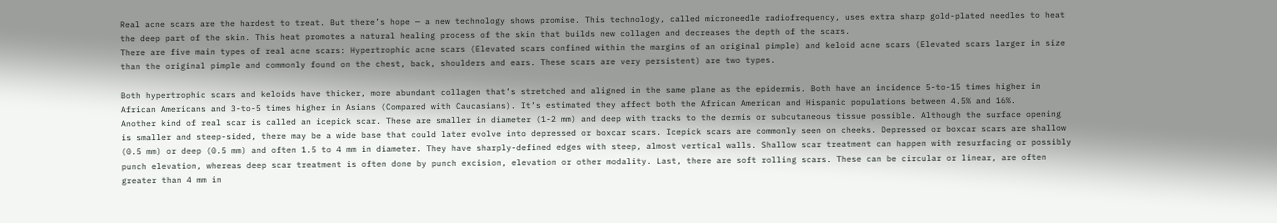Real acne scars are the hardest to treat. But there’s hope — a new technology shows promise. This technology, called microneedle radiofrequency, uses extra sharp gold-plated needles to heat the deep part of the skin. This heat promotes a natural healing process of the skin that builds new collagen and decreases the depth of the scars.
There are five main types of real acne scars: Hypertrophic acne scars (Elevated scars confined within the margins of an original pimple) and keloid acne scars (Elevated scars larger in size than the original pimple and commonly found on the chest, back, shoulders and ears. These scars are very persistent) are two types.

Both hypertrophic scars and keloids have thicker, more abundant collagen that’s stretched and aligned in the same plane as the epidermis. Both have an incidence 5-to-15 times higher in African Americans and 3-to-5 times higher in Asians (Compared with Caucasians). It’s estimated they affect both the African American and Hispanic populations between 4.5% and 16%.
Another kind of real scar is called an icepick scar. These are smaller in diameter (1-2 mm) and deep with tracks to the dermis or subcutaneous tissue possible. Although the surface opening is smaller and steep-sided, there may be a wide base that could later evolve into depressed or boxcar scars. Icepick scars are commonly seen on cheeks. Depressed or boxcar scars are shallow (0.5 mm) or deep (0.5 mm) and often 1.5 to 4 mm in diameter. They have sharply-defined edges with steep, almost vertical walls. Shallow scar treatment can happen with resurfacing or possibly punch elevation, whereas deep scar treatment is often done by punch excision, elevation or other modality. Last, there are soft rolling scars. These can be circular or linear, are often greater than 4 mm in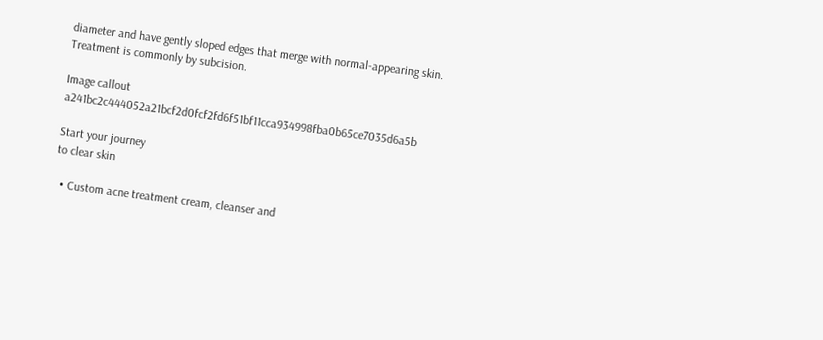diameter and have gently sloped edges that merge with normal-appearing skin. Treatment is commonly by subcision.

Image callout a241bc2c444052a21bcf2d0fcf2fd6f51bf11cca934998fba0b65ce7035d6a5b

Start your journey
to clear skin

  • Custom acne treatment cream, cleanser and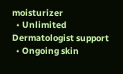moisturizer
  • Unlimited Dermatologist support
  • Ongoing skin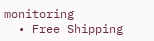monitoring
  • Free Shipping